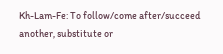Kh-Lam-Fe: To follow/come after/succeed another, substitute or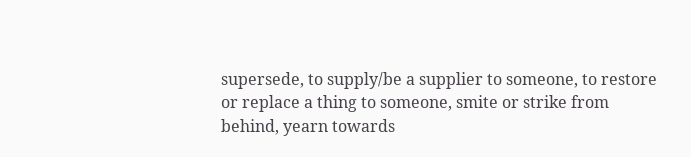supersede, to supply/be a supplier to someone, to restore or replace a thing to someone, smite or strike from behind, yearn towards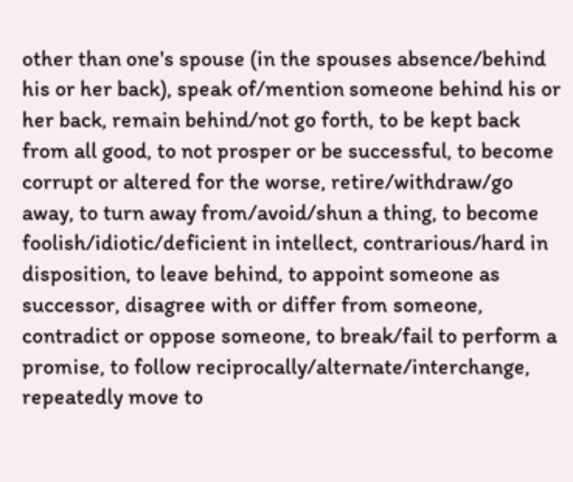other than one's spouse (in the spouses absence/behind his or her back), speak of/mention someone behind his or her back, remain behind/not go forth, to be kept back from all good, to not prosper or be successful, to become corrupt or altered for the worse, retire/withdraw/go away, to turn away from/avoid/shun a thing, to become foolish/idiotic/deficient in intellect, contrarious/hard in disposition, to leave behind, to appoint someone as successor, disagree with or differ from someone, contradict or oppose someone, to break/fail to perform a promise, to follow reciprocally/alternate/interchange, repeatedly move to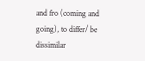and fro (coming and going), to differ/ be dissimilar